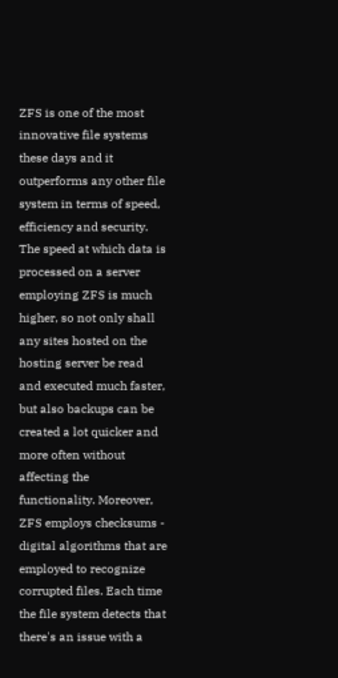ZFS is one of the most innovative file systems these days and it outperforms any other file system in terms of speed, efficiency and security. The speed at which data is processed on a server employing ZFS is much higher, so not only shall any sites hosted on the hosting server be read and executed much faster, but also backups can be created a lot quicker and more often without affecting the functionality. Moreover, ZFS employs checksums - digital algorithms that are employed to recognize corrupted files. Each time the file system detects that there's an issue with a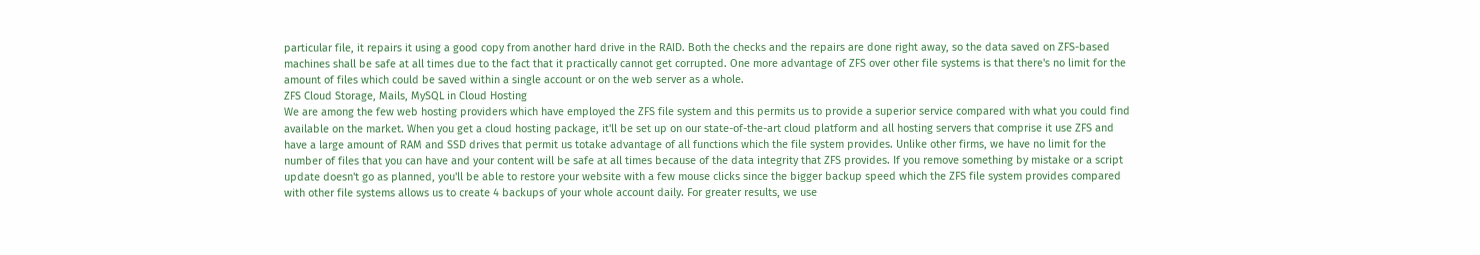particular file, it repairs it using a good copy from another hard drive in the RAID. Both the checks and the repairs are done right away, so the data saved on ZFS-based machines shall be safe at all times due to the fact that it practically cannot get corrupted. One more advantage of ZFS over other file systems is that there's no limit for the amount of files which could be saved within a single account or on the web server as a whole.
ZFS Cloud Storage, Mails, MySQL in Cloud Hosting
We are among the few web hosting providers which have employed the ZFS file system and this permits us to provide a superior service compared with what you could find available on the market. When you get a cloud hosting package, it'll be set up on our state-of-the-art cloud platform and all hosting servers that comprise it use ZFS and have a large amount of RAM and SSD drives that permit us totake advantage of all functions which the file system provides. Unlike other firms, we have no limit for the number of files that you can have and your content will be safe at all times because of the data integrity that ZFS provides. If you remove something by mistake or a script update doesn't go as planned, you'll be able to restore your website with a few mouse clicks since the bigger backup speed which the ZFS file system provides compared with other file systems allows us to create 4 backups of your whole account daily. For greater results, we use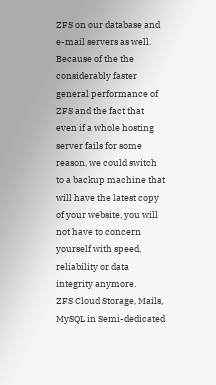ZFS on our database and e-mail servers as well. Because of the the considerably faster general performance of ZFS and the fact that even if a whole hosting server fails for some reason, we could switch to a backup machine that will have the latest copy of your website, you will not have to concern yourself with speed, reliability or data integrity anymore.
ZFS Cloud Storage, Mails, MySQL in Semi-dedicated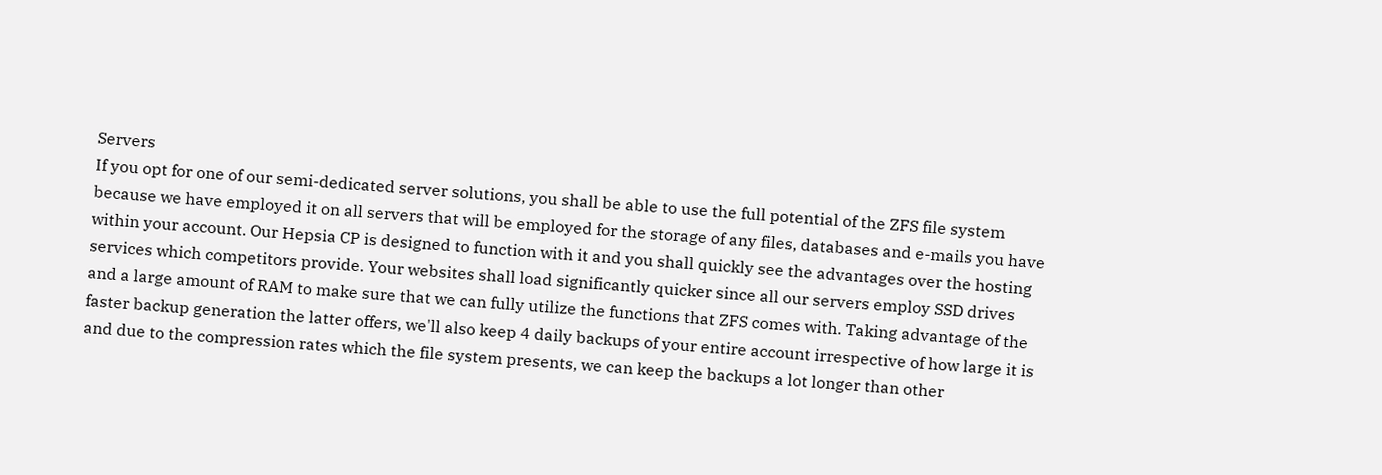Servers
If you opt for one of our semi-dedicated server solutions, you shall be able to use the full potential of the ZFS file system because we have employed it on all servers that will be employed for the storage of any files, databases and e-mails you have within your account. Our Hepsia CP is designed to function with it and you shall quickly see the advantages over the hosting services which competitors provide. Your websites shall load significantly quicker since all our servers employ SSD drives and a large amount of RAM to make sure that we can fully utilize the functions that ZFS comes with. Taking advantage of the faster backup generation the latter offers, we'll also keep 4 daily backups of your entire account irrespective of how large it is and due to the compression rates which the file system presents, we can keep the backups a lot longer than other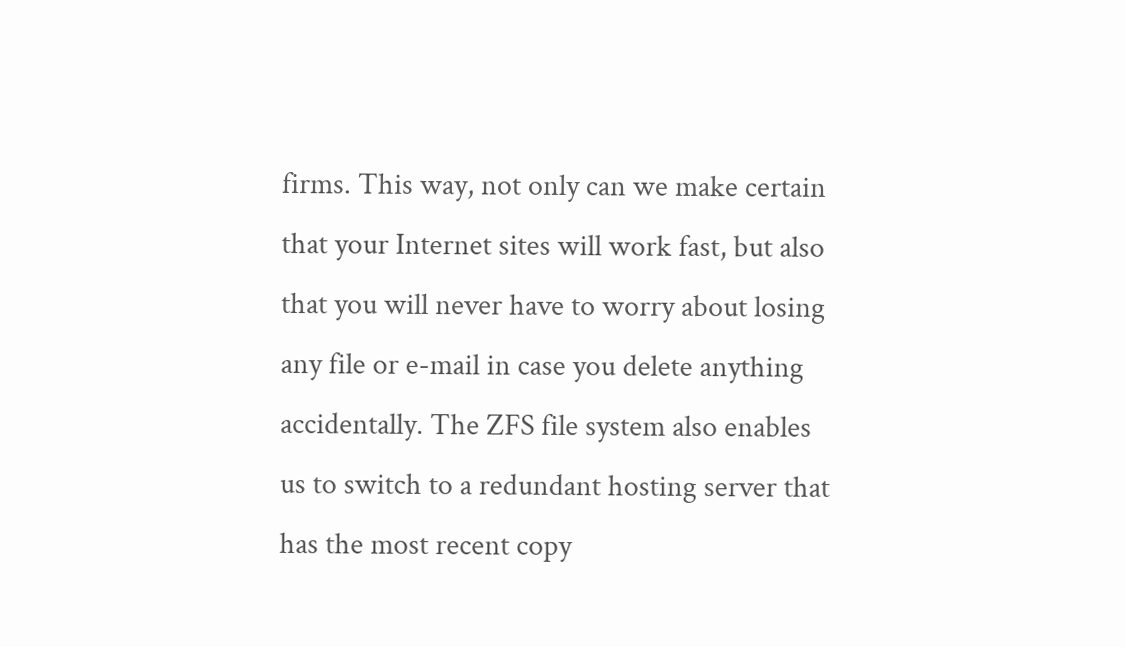firms. This way, not only can we make certain that your Internet sites will work fast, but also that you will never have to worry about losing any file or e-mail in case you delete anything accidentally. The ZFS file system also enables us to switch to a redundant hosting server that has the most recent copy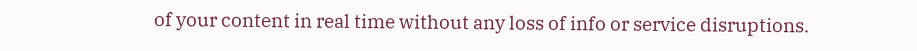of your content in real time without any loss of info or service disruptions.